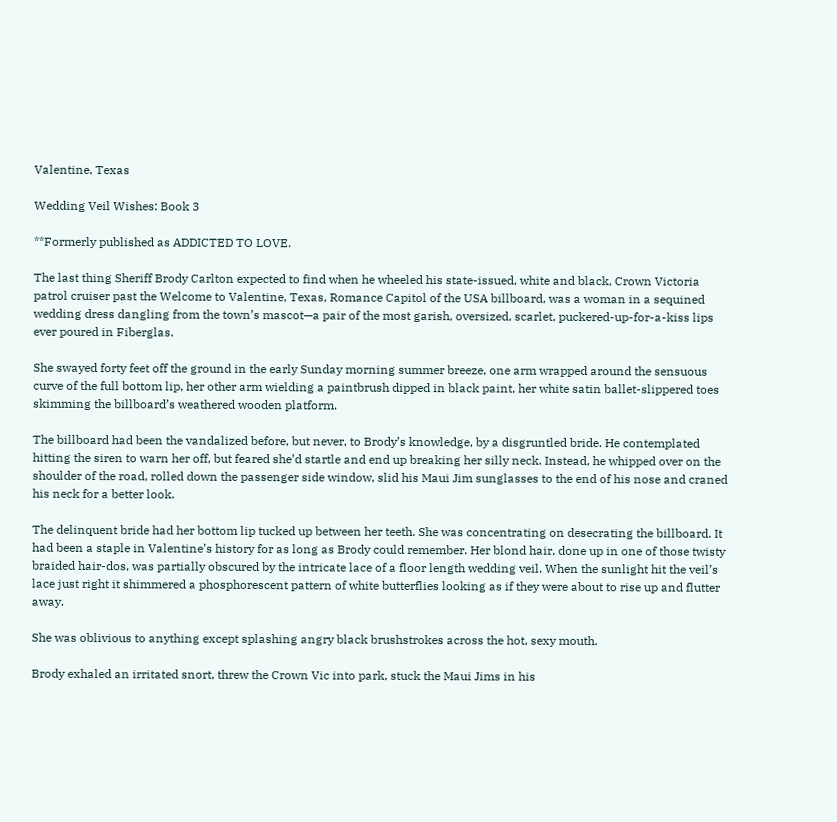Valentine, Texas

Wedding Veil Wishes: Book 3

**Formerly published as ADDICTED TO LOVE.

The last thing Sheriff Brody Carlton expected to find when he wheeled his state-issued, white and black, Crown Victoria patrol cruiser past the Welcome to Valentine, Texas, Romance Capitol of the USA billboard, was a woman in a sequined wedding dress dangling from the town’s mascot—a pair of the most garish, oversized, scarlet, puckered-up-for-a-kiss lips ever poured in Fiberglas.

She swayed forty feet off the ground in the early Sunday morning summer breeze, one arm wrapped around the sensuous curve of the full bottom lip, her other arm wielding a paintbrush dipped in black paint, her white satin ballet-slippered toes skimming the billboard’s weathered wooden platform.

The billboard had been the vandalized before, but never, to Brody’s knowledge, by a disgruntled bride. He contemplated hitting the siren to warn her off, but feared she’d startle and end up breaking her silly neck. Instead, he whipped over on the shoulder of the road, rolled down the passenger side window, slid his Maui Jim sunglasses to the end of his nose and craned his neck for a better look.

The delinquent bride had her bottom lip tucked up between her teeth. She was concentrating on desecrating the billboard. It had been a staple in Valentine’s history for as long as Brody could remember. Her blond hair, done up in one of those twisty braided hair-dos, was partially obscured by the intricate lace of a floor length wedding veil. When the sunlight hit the veil’s lace just right it shimmered a phosphorescent pattern of white butterflies looking as if they were about to rise up and flutter away.

She was oblivious to anything except splashing angry black brushstrokes across the hot, sexy mouth.

Brody exhaled an irritated snort, threw the Crown Vic into park, stuck the Maui Jims in his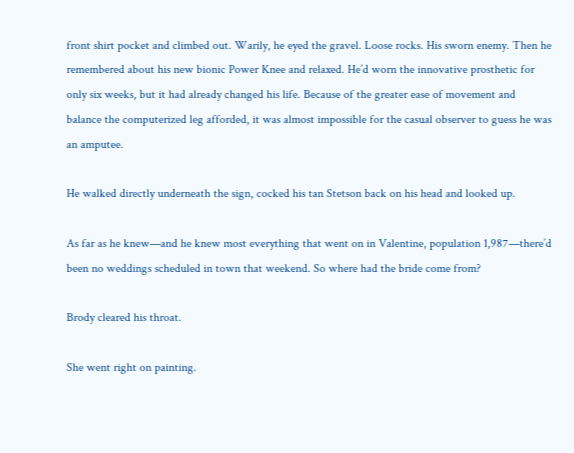front shirt pocket and climbed out. Warily, he eyed the gravel. Loose rocks. His sworn enemy. Then he remembered about his new bionic Power Knee and relaxed. He’d worn the innovative prosthetic for only six weeks, but it had already changed his life. Because of the greater ease of movement and balance the computerized leg afforded, it was almost impossible for the casual observer to guess he was an amputee.

He walked directly underneath the sign, cocked his tan Stetson back on his head and looked up.

As far as he knew—and he knew most everything that went on in Valentine, population 1,987—there’d been no weddings scheduled in town that weekend. So where had the bride come from?

Brody cleared his throat.

She went right on painting.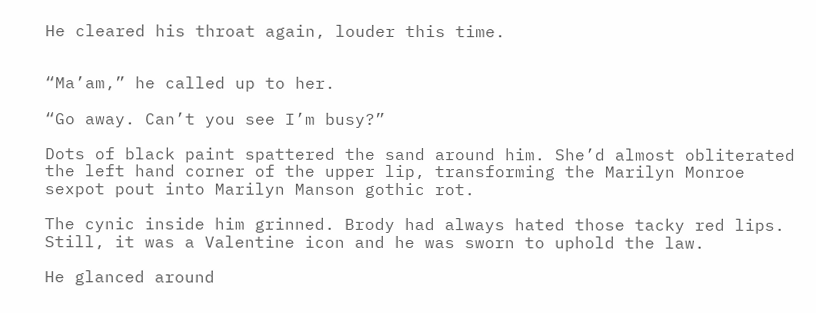He cleared his throat again, louder this time.


“Ma’am,” he called up to her.

“Go away. Can’t you see I’m busy?”

Dots of black paint spattered the sand around him. She’d almost obliterated the left hand corner of the upper lip, transforming the Marilyn Monroe sexpot pout into Marilyn Manson gothic rot.

The cynic inside him grinned. Brody had always hated those tacky red lips. Still, it was a Valentine icon and he was sworn to uphold the law.

He glanced around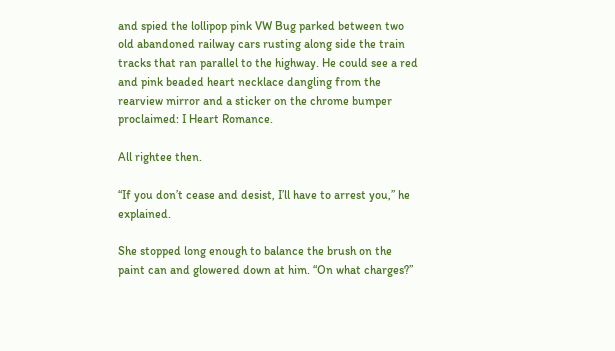and spied the lollipop pink VW Bug parked between two old abandoned railway cars rusting along side the train tracks that ran parallel to the highway. He could see a red and pink beaded heart necklace dangling from the rearview mirror and a sticker on the chrome bumper proclaimed: I Heart Romance.

All rightee then.

“If you don’t cease and desist, I’ll have to arrest you,” he explained.

She stopped long enough to balance the brush on the paint can and glowered down at him. “On what charges?”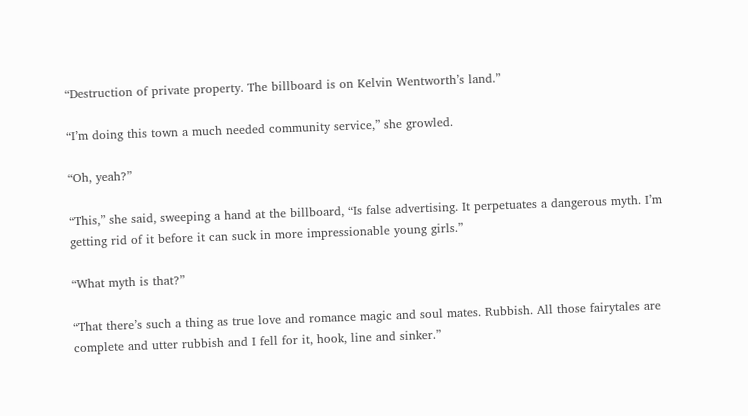“Destruction of private property. The billboard is on Kelvin Wentworth’s land.”

“I’m doing this town a much needed community service,” she growled.

“Oh, yeah?”

“This,” she said, sweeping a hand at the billboard, “Is false advertising. It perpetuates a dangerous myth. I’m getting rid of it before it can suck in more impressionable young girls.”

“What myth is that?”

“That there’s such a thing as true love and romance magic and soul mates. Rubbish. All those fairytales are complete and utter rubbish and I fell for it, hook, line and sinker.”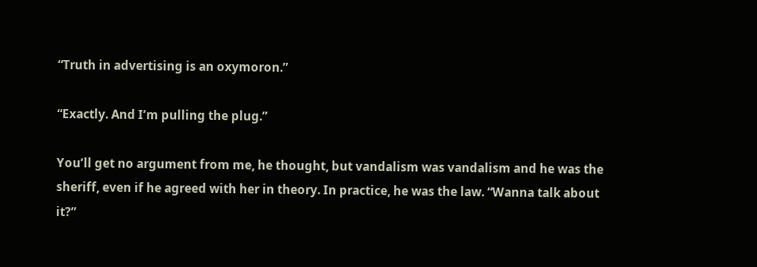“Truth in advertising is an oxymoron.”

“Exactly. And I’m pulling the plug.”

You’ll get no argument from me, he thought, but vandalism was vandalism and he was the sheriff, even if he agreed with her in theory. In practice, he was the law. “Wanna talk about it?”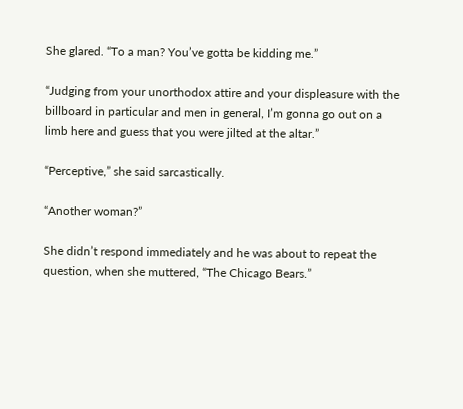She glared. “To a man? You’ve gotta be kidding me.”

“Judging from your unorthodox attire and your displeasure with the billboard in particular and men in general, I’m gonna go out on a limb here and guess that you were jilted at the altar.”

“Perceptive,” she said sarcastically.

“Another woman?”

She didn’t respond immediately and he was about to repeat the question, when she muttered, “The Chicago Bears.”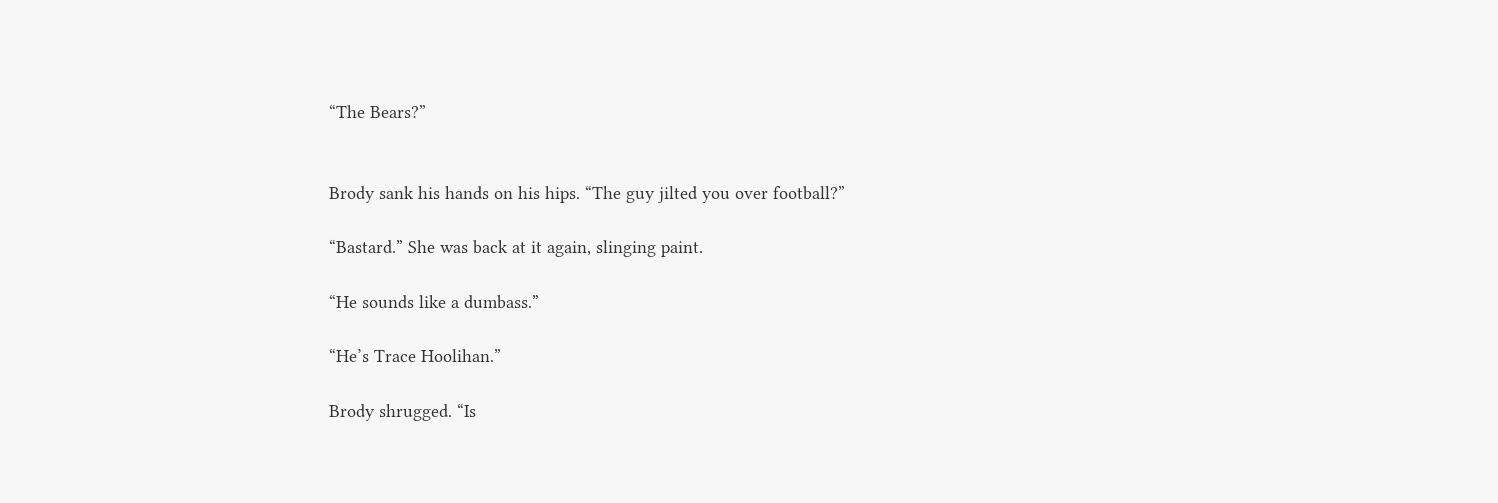“The Bears?”


Brody sank his hands on his hips. “The guy jilted you over football?”

“Bastard.” She was back at it again, slinging paint.

“He sounds like a dumbass.”

“He’s Trace Hoolihan.”

Brody shrugged. “Is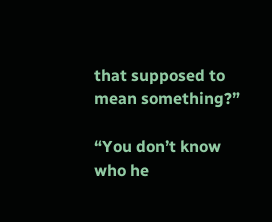that supposed to mean something?”

“You don’t know who he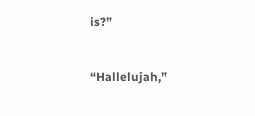is?”


“Hallelujah,”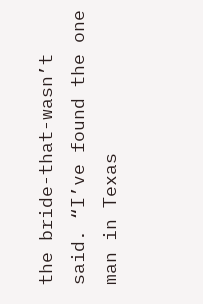the bride-that-wasn’t said. “I’ve found the one man in Texas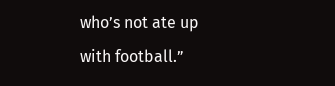who’s not ate up with football.”